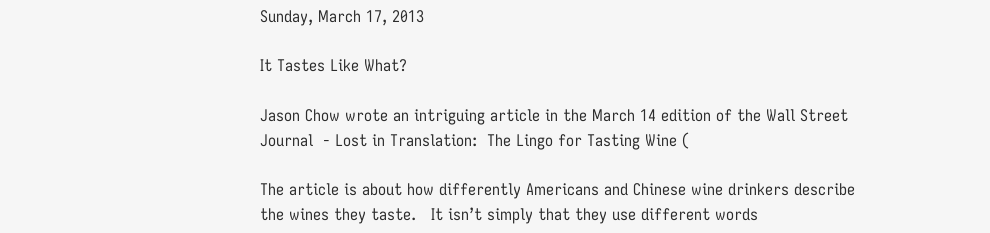Sunday, March 17, 2013

It Tastes Like What?

Jason Chow wrote an intriguing article in the March 14 edition of the Wall Street Journal  - Lost in Translation:  The Lingo for Tasting Wine (

The article is about how differently Americans and Chinese wine drinkers describe the wines they taste.   It isn’t simply that they use different words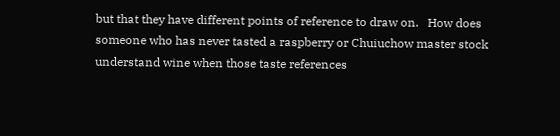but that they have different points of reference to draw on.   How does someone who has never tasted a raspberry or Chuiuchow master stock understand wine when those taste references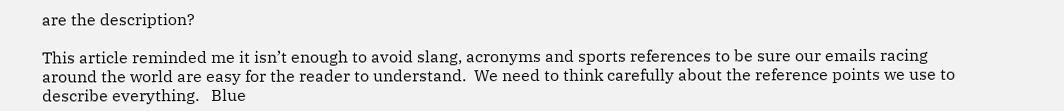are the description?

This article reminded me it isn’t enough to avoid slang, acronyms and sports references to be sure our emails racing around the world are easy for the reader to understand.  We need to think carefully about the reference points we use to describe everything.   Blue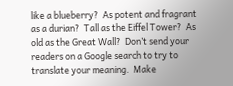like a blueberry?  As potent and fragrant as a durian?  Tall as the Eiffel Tower?  As old as the Great Wall?  Don’t send your readers on a Google search to try to translate your meaning.  Make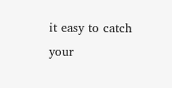it easy to catch your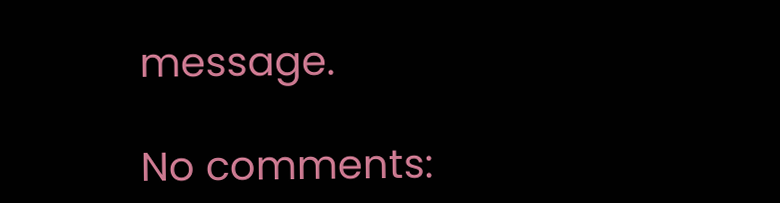message.

No comments: